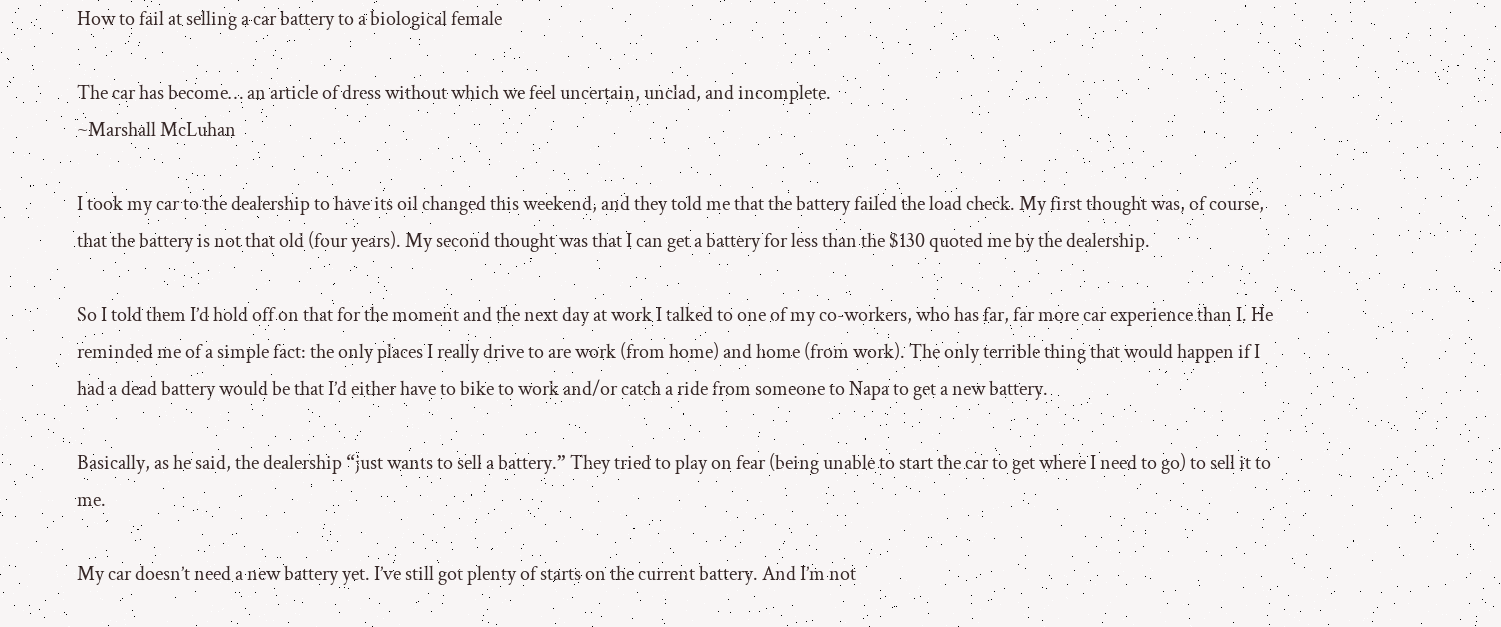How to fail at selling a car battery to a biological female

The car has become… an article of dress without which we feel uncertain, unclad, and incomplete.
~Marshall McLuhan

I took my car to the dealership to have its oil changed this weekend, and they told me that the battery failed the load check. My first thought was, of course, that the battery is not that old (four years). My second thought was that I can get a battery for less than the $130 quoted me by the dealership.

So I told them I’d hold off on that for the moment and the next day at work I talked to one of my co-workers, who has far, far more car experience than I. He reminded me of a simple fact: the only places I really drive to are work (from home) and home (from work). The only terrible thing that would happen if I had a dead battery would be that I’d either have to bike to work and/or catch a ride from someone to Napa to get a new battery.

Basically, as he said, the dealership “just wants to sell a battery.” They tried to play on fear (being unable to start the car to get where I need to go) to sell it to me.

My car doesn’t need a new battery yet. I’ve still got plenty of starts on the current battery. And I’m not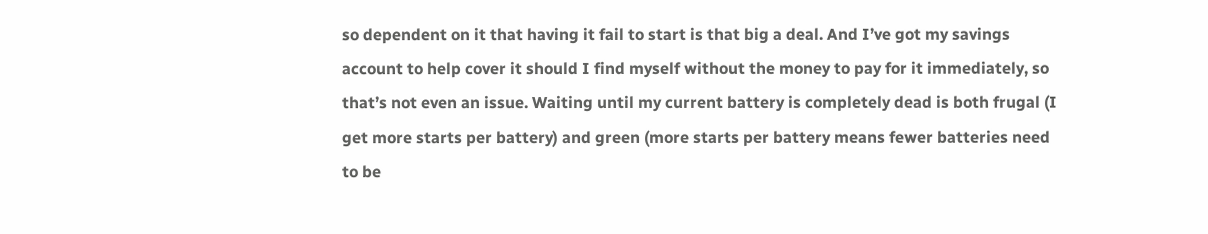so dependent on it that having it fail to start is that big a deal. And I’ve got my savings account to help cover it should I find myself without the money to pay for it immediately, so that’s not even an issue. Waiting until my current battery is completely dead is both frugal (I get more starts per battery) and green (more starts per battery means fewer batteries need to be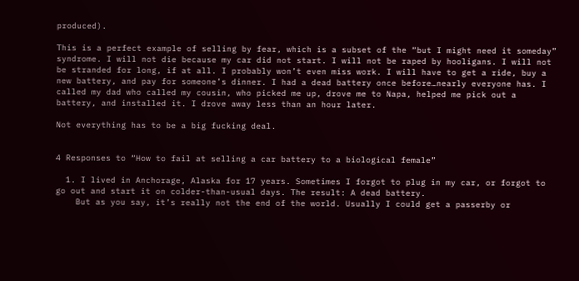produced).

This is a perfect example of selling by fear, which is a subset of the “but I might need it someday” syndrome. I will not die because my car did not start. I will not be raped by hooligans. I will not be stranded for long, if at all. I probably won’t even miss work. I will have to get a ride, buy a new battery, and pay for someone’s dinner. I had a dead battery once before…nearly everyone has. I called my dad who called my cousin, who picked me up, drove me to Napa, helped me pick out a battery, and installed it. I drove away less than an hour later.

Not everything has to be a big fucking deal.


4 Responses to “How to fail at selling a car battery to a biological female”

  1. I lived in Anchorage, Alaska for 17 years. Sometimes I forgot to plug in my car, or forgot to go out and start it on colder-than-usual days. The result: A dead battery.
    But as you say, it’s really not the end of the world. Usually I could get a passerby or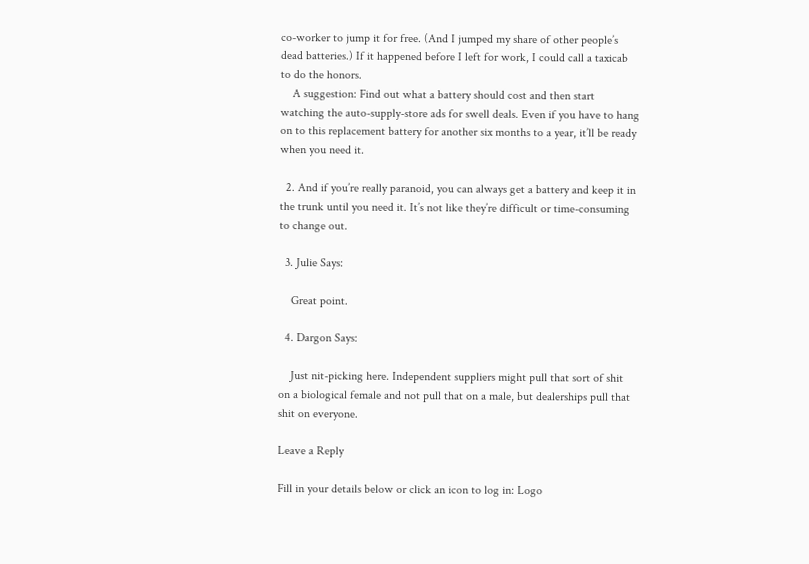co-worker to jump it for free. (And I jumped my share of other people’s dead batteries.) If it happened before I left for work, I could call a taxicab to do the honors.
    A suggestion: Find out what a battery should cost and then start watching the auto-supply-store ads for swell deals. Even if you have to hang on to this replacement battery for another six months to a year, it’ll be ready when you need it.

  2. And if you’re really paranoid, you can always get a battery and keep it in the trunk until you need it. It’s not like they’re difficult or time-consuming to change out.

  3. Julie Says:

    Great point.

  4. Dargon Says:

    Just nit-picking here. Independent suppliers might pull that sort of shit on a biological female and not pull that on a male, but dealerships pull that shit on everyone.

Leave a Reply

Fill in your details below or click an icon to log in: Logo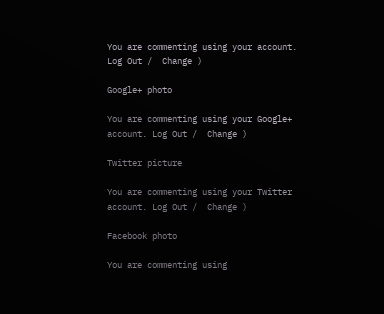You are commenting using your account. Log Out /  Change )

Google+ photo

You are commenting using your Google+ account. Log Out /  Change )

Twitter picture

You are commenting using your Twitter account. Log Out /  Change )

Facebook photo

You are commenting using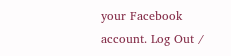your Facebook account. Log Out /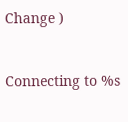Change )


Connecting to %s